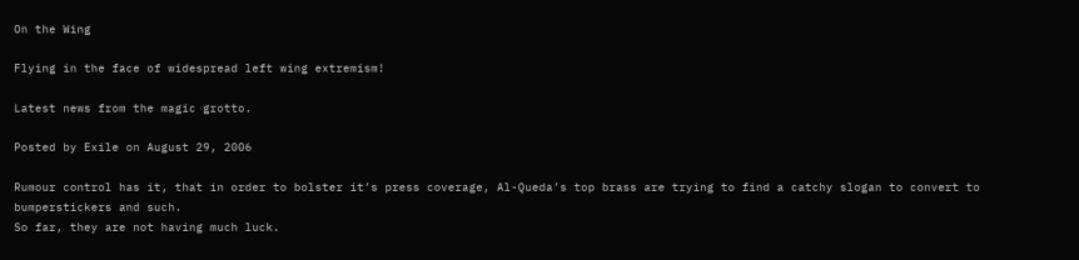On the Wing

Flying in the face of widespread left wing extremism!

Latest news from the magic grotto.

Posted by Exile on August 29, 2006

Rumour control has it, that in order to bolster it’s press coverage, Al-Queda’s top brass are trying to find a catchy slogan to convert to bumperstickers and such.
So far, they are not having much luck.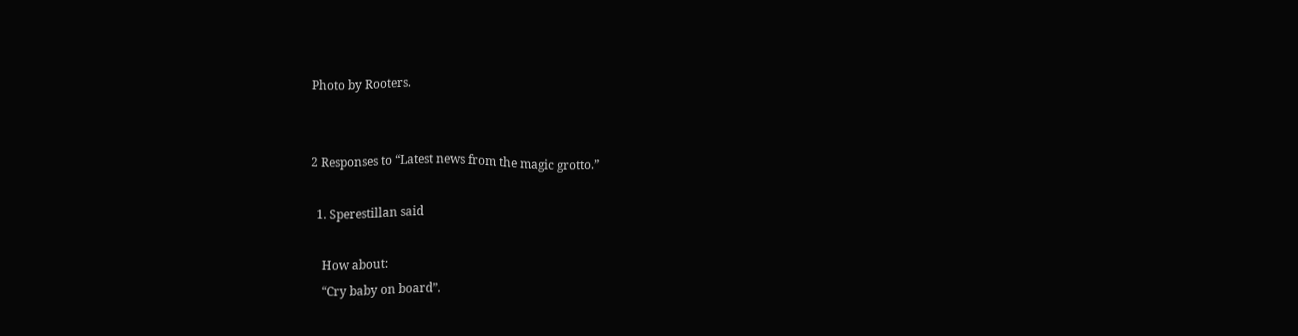Photo by Rooters.


2 Responses to “Latest news from the magic grotto.”

  1. Sperestillan said

    How about:
    “Cry baby on board”.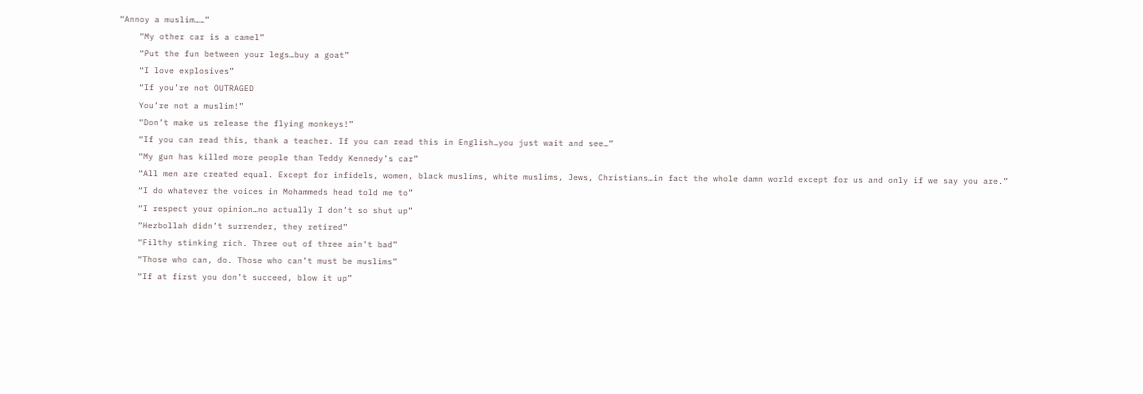“Annoy a muslim……”
    “My other car is a camel”
    “Put the fun between your legs…buy a goat”
    “I love explosives”
    “If you’re not OUTRAGED
    You’re not a muslim!”
    “Don’t make us release the flying monkeys!”
    “If you can read this, thank a teacher. If you can read this in English…you just wait and see…”
    “My gun has killed more people than Teddy Kennedy’s car”
    “All men are created equal. Except for infidels, women, black muslims, white muslims, Jews, Christians…in fact the whole damn world except for us and only if we say you are.”
    “I do whatever the voices in Mohammeds head told me to”
    “I respect your opinion…no actually I don’t so shut up”
    “Hezbollah didn’t surrender, they retired”
    “Filthy stinking rich. Three out of three ain’t bad”
    “Those who can, do. Those who can’t must be muslims”
    “If at first you don’t succeed, blow it up”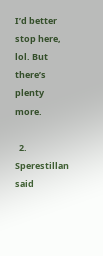I’d better stop here, lol. But there’s plenty more.

  2. Sperestillan said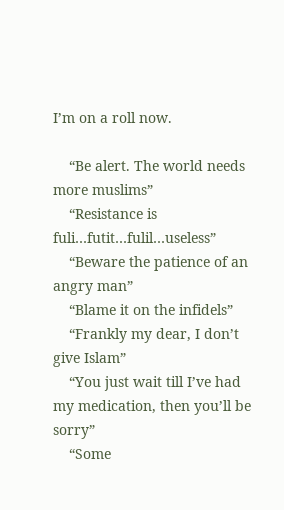I’m on a roll now.

    “Be alert. The world needs more muslims”
    “Resistance is fuli…futit…fulil…useless”
    “Beware the patience of an angry man”
    “Blame it on the infidels”
    “Frankly my dear, I don’t give Islam”
    “You just wait till I’ve had my medication, then you’ll be sorry”
    “Some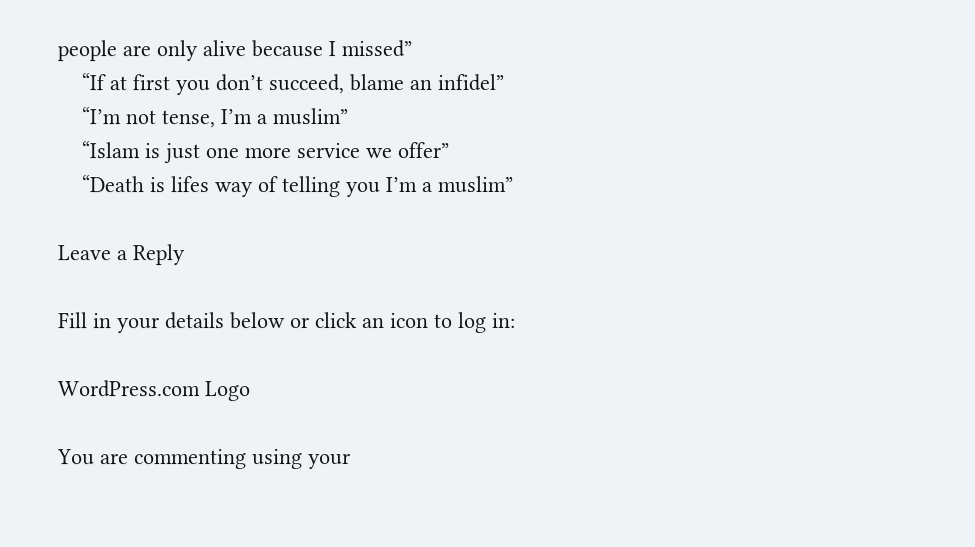people are only alive because I missed”
    “If at first you don’t succeed, blame an infidel”
    “I’m not tense, I’m a muslim”
    “Islam is just one more service we offer”
    “Death is lifes way of telling you I’m a muslim”

Leave a Reply

Fill in your details below or click an icon to log in:

WordPress.com Logo

You are commenting using your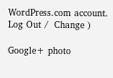WordPress.com account. Log Out /  Change )

Google+ photo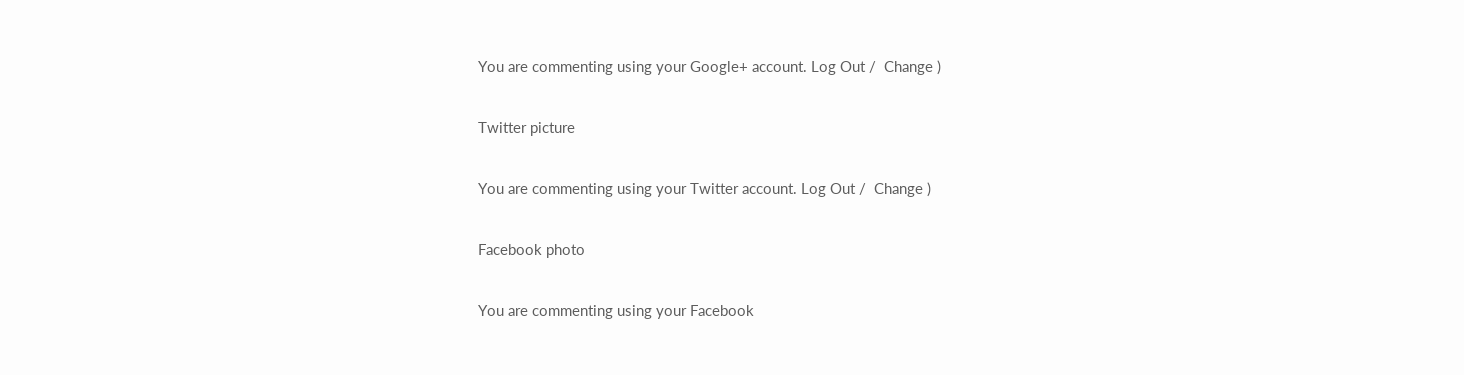You are commenting using your Google+ account. Log Out /  Change )

Twitter picture

You are commenting using your Twitter account. Log Out /  Change )

Facebook photo

You are commenting using your Facebook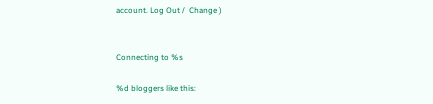account. Log Out /  Change )


Connecting to %s

%d bloggers like this: